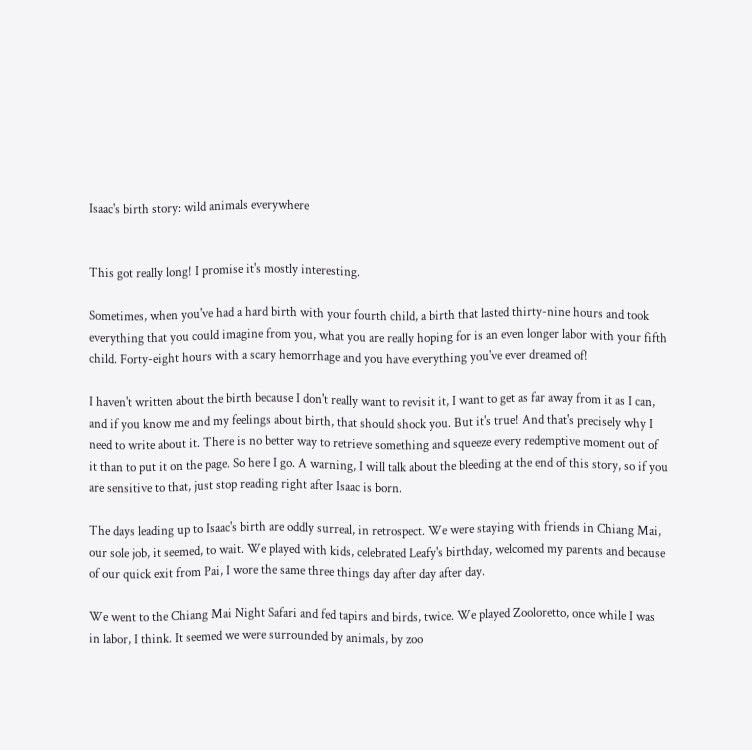Isaac's birth story: wild animals everywhere


This got really long! I promise it's mostly interesting.

Sometimes, when you've had a hard birth with your fourth child, a birth that lasted thirty-nine hours and took everything that you could imagine from you, what you are really hoping for is an even longer labor with your fifth child. Forty-eight hours with a scary hemorrhage and you have everything you've ever dreamed of!

I haven't written about the birth because I don't really want to revisit it, I want to get as far away from it as I can, and if you know me and my feelings about birth, that should shock you. But it's true! And that's precisely why I need to write about it. There is no better way to retrieve something and squeeze every redemptive moment out of it than to put it on the page. So here I go. A warning, I will talk about the bleeding at the end of this story, so if you are sensitive to that, just stop reading right after Isaac is born.

The days leading up to Isaac's birth are oddly surreal, in retrospect. We were staying with friends in Chiang Mai, our sole job, it seemed, to wait. We played with kids, celebrated Leafy's birthday, welcomed my parents and because of our quick exit from Pai, I wore the same three things day after day after day.

We went to the Chiang Mai Night Safari and fed tapirs and birds, twice. We played Zooloretto, once while I was in labor, I think. It seemed we were surrounded by animals, by zoo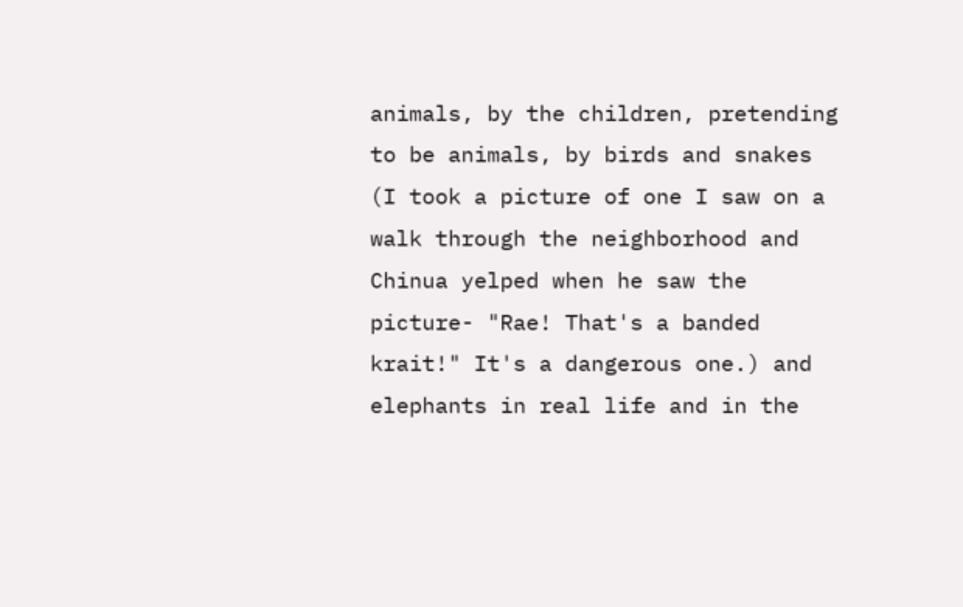animals, by the children, pretending to be animals, by birds and snakes (I took a picture of one I saw on a walk through the neighborhood and Chinua yelped when he saw the picture- "Rae! That's a banded krait!" It's a dangerous one.) and elephants in real life and in the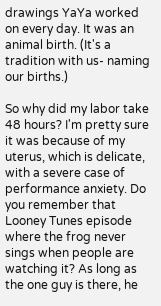drawings YaYa worked on every day. It was an animal birth. (It's a tradition with us- naming our births.)

So why did my labor take 48 hours? I'm pretty sure it was because of my uterus, which is delicate, with a severe case of performance anxiety. Do you remember that Looney Tunes episode where the frog never sings when people are watching it? As long as the one guy is there, he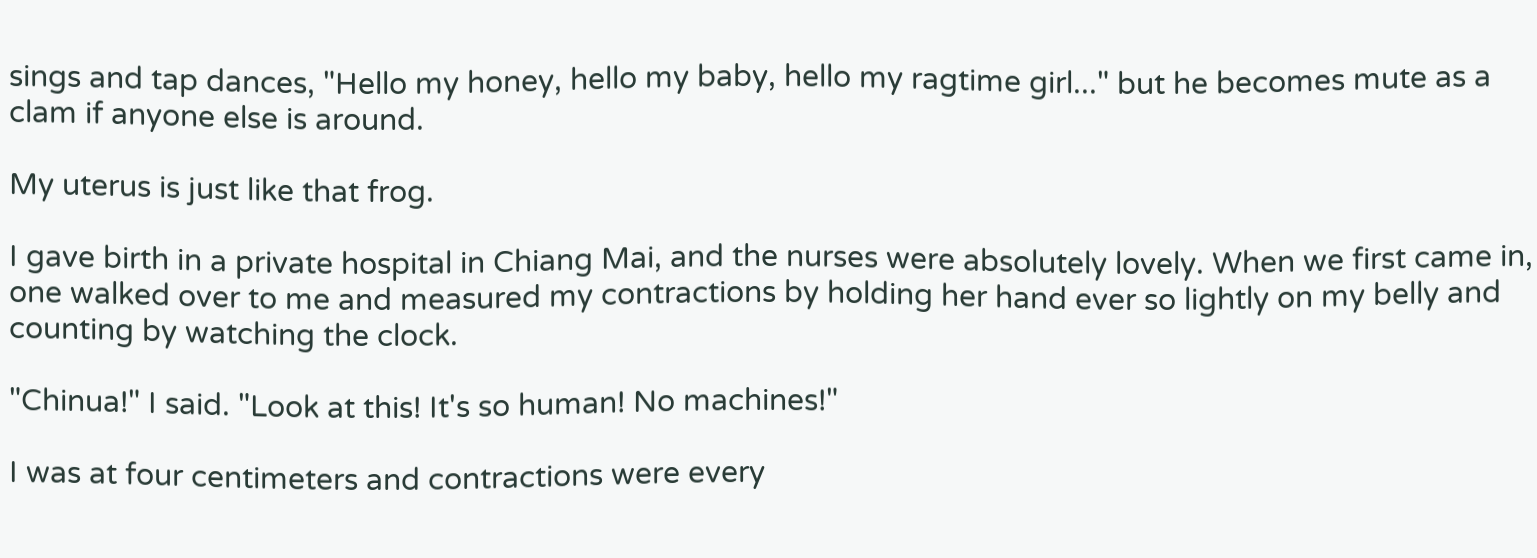sings and tap dances, "Hello my honey, hello my baby, hello my ragtime girl..." but he becomes mute as a clam if anyone else is around.

My uterus is just like that frog.

I gave birth in a private hospital in Chiang Mai, and the nurses were absolutely lovely. When we first came in, one walked over to me and measured my contractions by holding her hand ever so lightly on my belly and counting by watching the clock.

"Chinua!" I said. "Look at this! It's so human! No machines!"

I was at four centimeters and contractions were every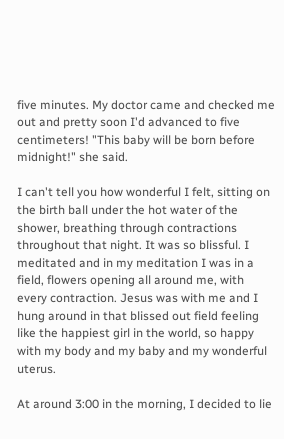five minutes. My doctor came and checked me out and pretty soon I'd advanced to five centimeters! "This baby will be born before midnight!" she said.

I can't tell you how wonderful I felt, sitting on the birth ball under the hot water of the shower, breathing through contractions throughout that night. It was so blissful. I meditated and in my meditation I was in a field, flowers opening all around me, with every contraction. Jesus was with me and I hung around in that blissed out field feeling like the happiest girl in the world, so happy with my body and my baby and my wonderful uterus.

At around 3:00 in the morning, I decided to lie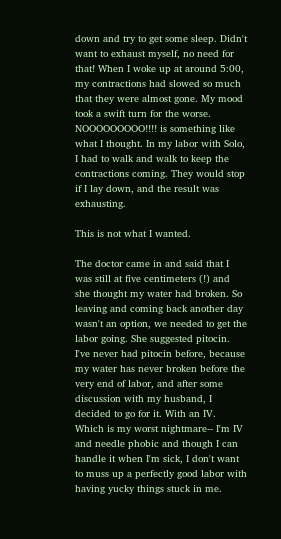down and try to get some sleep. Didn't want to exhaust myself, no need for that! When I woke up at around 5:00, my contractions had slowed so much that they were almost gone. My mood took a swift turn for the worse. NOOOOOOOOO!!!! is something like what I thought. In my labor with Solo, I had to walk and walk to keep the contractions coming. They would stop if I lay down, and the result was exhausting.

This is not what I wanted.

The doctor came in and said that I was still at five centimeters (!) and she thought my water had broken. So leaving and coming back another day wasn't an option, we needed to get the labor going. She suggested pitocin. I've never had pitocin before, because my water has never broken before the very end of labor, and after some discussion with my husband, I decided to go for it. With an IV. Which is my worst nightmare-- I'm IV and needle phobic and though I can handle it when I'm sick, I don't want to muss up a perfectly good labor with having yucky things stuck in me.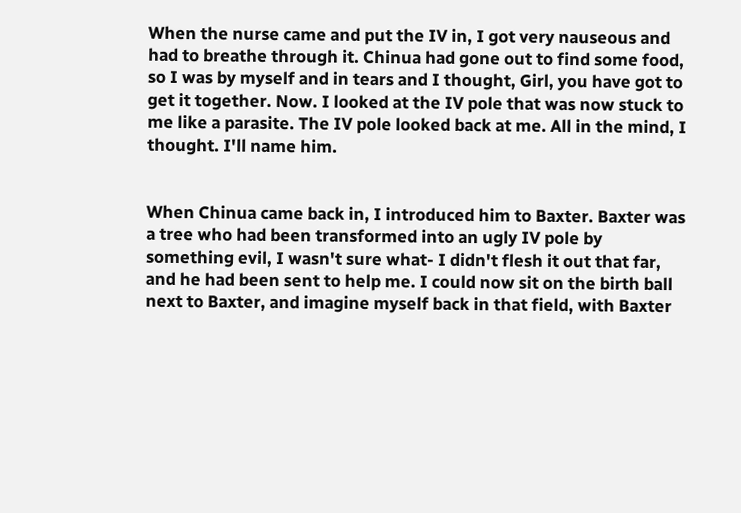When the nurse came and put the IV in, I got very nauseous and had to breathe through it. Chinua had gone out to find some food, so I was by myself and in tears and I thought, Girl, you have got to get it together. Now. I looked at the IV pole that was now stuck to me like a parasite. The IV pole looked back at me. All in the mind, I thought. I'll name him.


When Chinua came back in, I introduced him to Baxter. Baxter was a tree who had been transformed into an ugly IV pole by something evil, I wasn't sure what- I didn't flesh it out that far, and he had been sent to help me. I could now sit on the birth ball next to Baxter, and imagine myself back in that field, with Baxter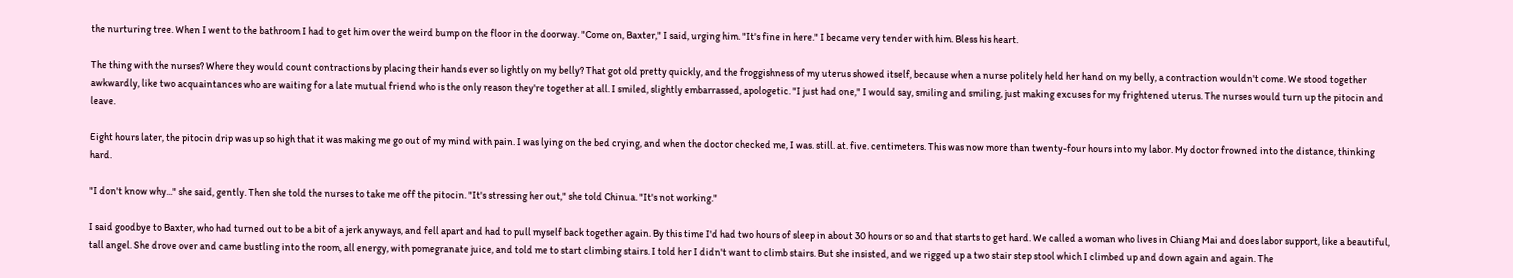the nurturing tree. When I went to the bathroom I had to get him over the weird bump on the floor in the doorway. "Come on, Baxter," I said, urging him. "It's fine in here." I became very tender with him. Bless his heart.

The thing with the nurses? Where they would count contractions by placing their hands ever so lightly on my belly? That got old pretty quickly, and the froggishness of my uterus showed itself, because when a nurse politely held her hand on my belly, a contraction wouldn't come. We stood together awkwardly, like two acquaintances who are waiting for a late mutual friend who is the only reason they're together at all. I smiled, slightly embarrassed, apologetic. "I just had one," I would say, smiling and smiling, just making excuses for my frightened uterus. The nurses would turn up the pitocin and leave.

Eight hours later, the pitocin drip was up so high that it was making me go out of my mind with pain. I was lying on the bed crying, and when the doctor checked me, I was. still. at. five. centimeters. This was now more than twenty-four hours into my labor. My doctor frowned into the distance, thinking hard.

"I don't know why..." she said, gently. Then she told the nurses to take me off the pitocin. "It's stressing her out," she told Chinua. "It's not working."

I said goodbye to Baxter, who had turned out to be a bit of a jerk anyways, and fell apart and had to pull myself back together again. By this time I'd had two hours of sleep in about 30 hours or so and that starts to get hard. We called a woman who lives in Chiang Mai and does labor support, like a beautiful, tall angel. She drove over and came bustling into the room, all energy, with pomegranate juice, and told me to start climbing stairs. I told her I didn't want to climb stairs. But she insisted, and we rigged up a two stair step stool which I climbed up and down again and again. The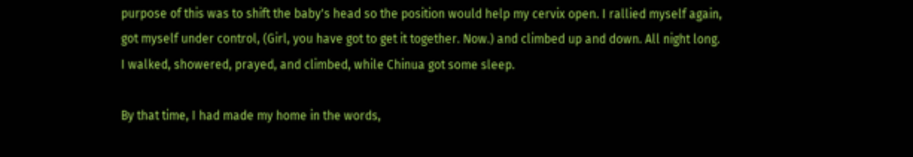purpose of this was to shift the baby's head so the position would help my cervix open. I rallied myself again, got myself under control, (Girl, you have got to get it together. Now.) and climbed up and down. All night long. I walked, showered, prayed, and climbed, while Chinua got some sleep.

By that time, I had made my home in the words,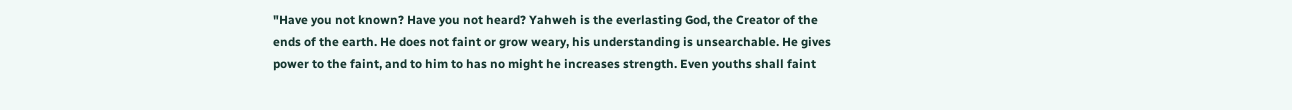"Have you not known? Have you not heard? Yahweh is the everlasting God, the Creator of the ends of the earth. He does not faint or grow weary, his understanding is unsearchable. He gives power to the faint, and to him to has no might he increases strength. Even youths shall faint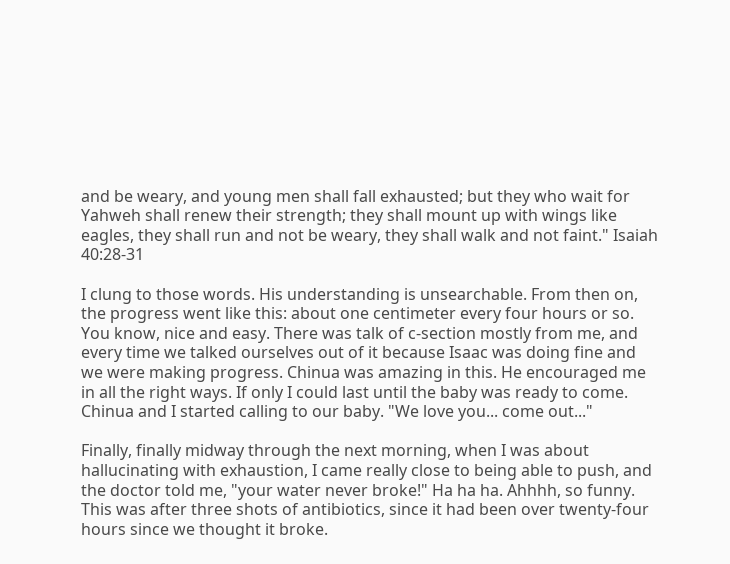and be weary, and young men shall fall exhausted; but they who wait for Yahweh shall renew their strength; they shall mount up with wings like eagles, they shall run and not be weary, they shall walk and not faint." Isaiah 40:28-31

I clung to those words. His understanding is unsearchable. From then on, the progress went like this: about one centimeter every four hours or so. You know, nice and easy. There was talk of c-section mostly from me, and every time we talked ourselves out of it because Isaac was doing fine and we were making progress. Chinua was amazing in this. He encouraged me in all the right ways. If only I could last until the baby was ready to come. Chinua and I started calling to our baby. "We love you... come out..."

Finally, finally midway through the next morning, when I was about hallucinating with exhaustion, I came really close to being able to push, and the doctor told me, "your water never broke!" Ha ha ha. Ahhhh, so funny. This was after three shots of antibiotics, since it had been over twenty-four hours since we thought it broke.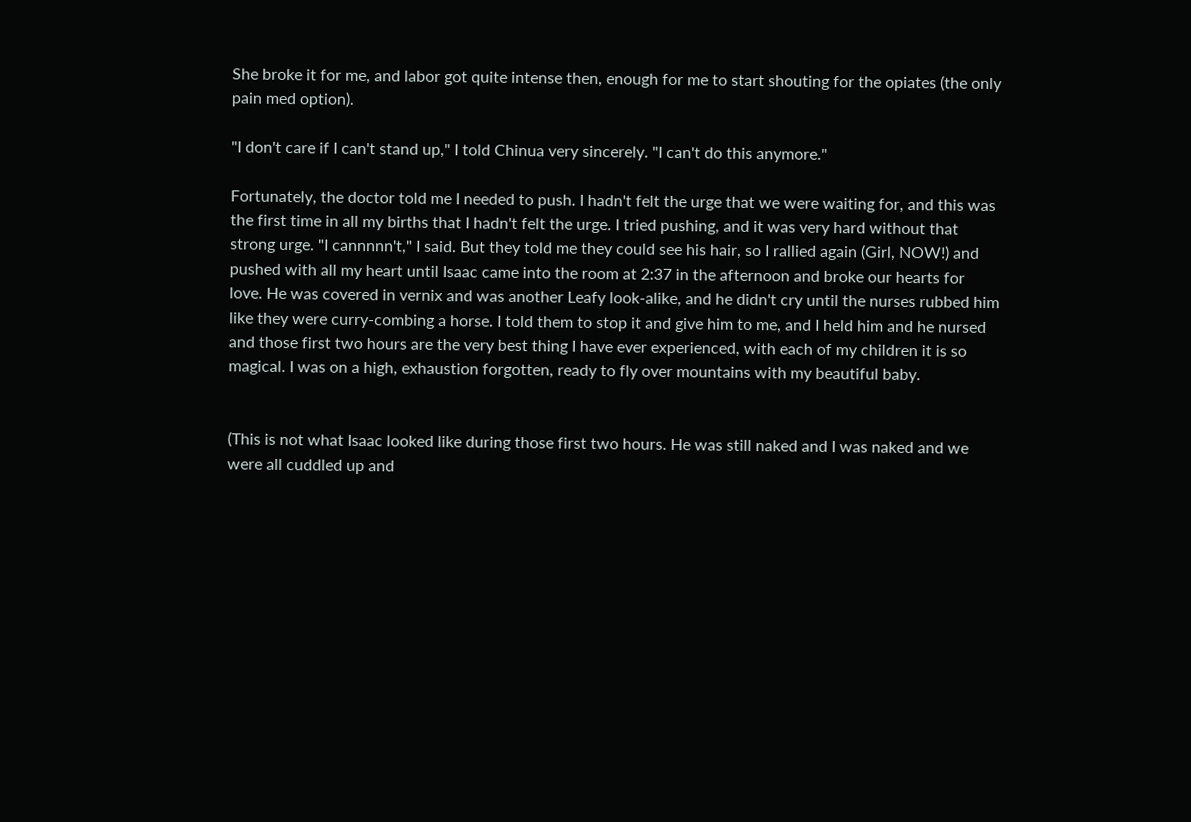She broke it for me, and labor got quite intense then, enough for me to start shouting for the opiates (the only pain med option).

"I don't care if I can't stand up," I told Chinua very sincerely. "I can't do this anymore."

Fortunately, the doctor told me I needed to push. I hadn't felt the urge that we were waiting for, and this was the first time in all my births that I hadn't felt the urge. I tried pushing, and it was very hard without that strong urge. "I cannnnn't," I said. But they told me they could see his hair, so I rallied again (Girl, NOW!) and pushed with all my heart until Isaac came into the room at 2:37 in the afternoon and broke our hearts for love. He was covered in vernix and was another Leafy look-alike, and he didn't cry until the nurses rubbed him like they were curry-combing a horse. I told them to stop it and give him to me, and I held him and he nursed and those first two hours are the very best thing I have ever experienced, with each of my children it is so magical. I was on a high, exhaustion forgotten, ready to fly over mountains with my beautiful baby.


(This is not what Isaac looked like during those first two hours. He was still naked and I was naked and we were all cuddled up and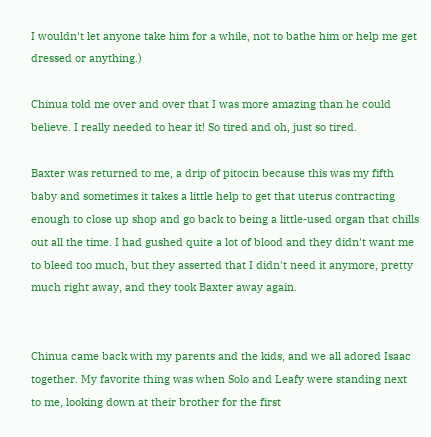I wouldn't let anyone take him for a while, not to bathe him or help me get dressed or anything.)

Chinua told me over and over that I was more amazing than he could believe. I really needed to hear it! So tired and oh, just so tired.

Baxter was returned to me, a drip of pitocin because this was my fifth baby and sometimes it takes a little help to get that uterus contracting enough to close up shop and go back to being a little-used organ that chills out all the time. I had gushed quite a lot of blood and they didn't want me to bleed too much, but they asserted that I didn't need it anymore, pretty much right away, and they took Baxter away again.


Chinua came back with my parents and the kids, and we all adored Isaac together. My favorite thing was when Solo and Leafy were standing next to me, looking down at their brother for the first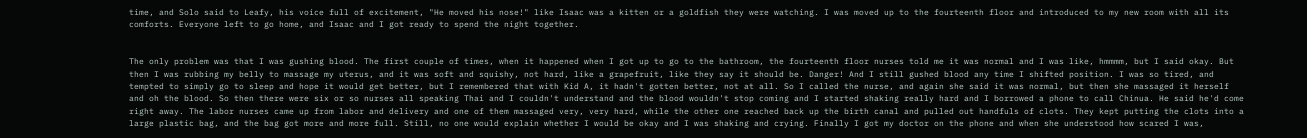time, and Solo said to Leafy, his voice full of excitement, "He moved his nose!" like Isaac was a kitten or a goldfish they were watching. I was moved up to the fourteenth floor and introduced to my new room with all its comforts. Everyone left to go home, and Isaac and I got ready to spend the night together.


The only problem was that I was gushing blood. The first couple of times, when it happened when I got up to go to the bathroom, the fourteenth floor nurses told me it was normal and I was like, hmmmm, but I said okay. But then I was rubbing my belly to massage my uterus, and it was soft and squishy, not hard, like a grapefruit, like they say it should be. Danger! And I still gushed blood any time I shifted position. I was so tired, and tempted to simply go to sleep and hope it would get better, but I remembered that with Kid A, it hadn't gotten better, not at all. So I called the nurse, and again she said it was normal, but then she massaged it herself and oh the blood. So then there were six or so nurses all speaking Thai and I couldn't understand and the blood wouldn't stop coming and I started shaking really hard and I borrowed a phone to call Chinua. He said he'd come right away. The labor nurses came up from labor and delivery and one of them massaged very, very hard, while the other one reached back up the birth canal and pulled out handfuls of clots. They kept putting the clots into a large plastic bag, and the bag got more and more full. Still, no one would explain whether I would be okay and I was shaking and crying. Finally I got my doctor on the phone and when she understood how scared I was,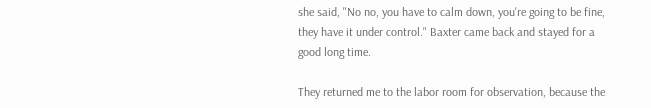she said, "No no, you have to calm down, you're going to be fine, they have it under control." Baxter came back and stayed for a good long time.

They returned me to the labor room for observation, because the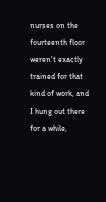nurses on the fourteenth floor weren't exactly trained for that kind of work, and I hung out there for a while,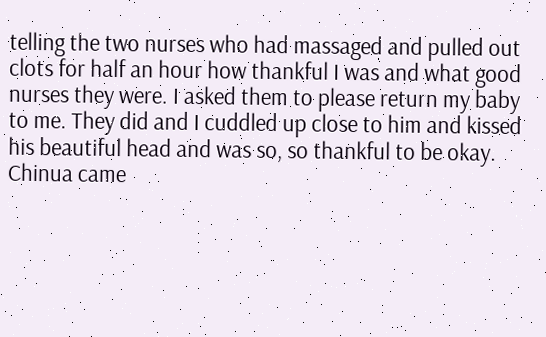telling the two nurses who had massaged and pulled out clots for half an hour how thankful I was and what good nurses they were. I asked them to please return my baby to me. They did and I cuddled up close to him and kissed his beautiful head and was so, so thankful to be okay. Chinua came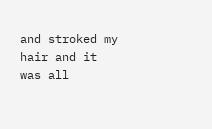and stroked my hair and it was all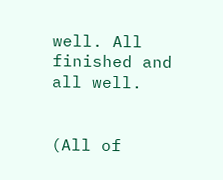well. All finished and all well.


(All of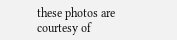these photos are courtesy of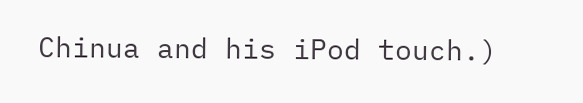Chinua and his iPod touch.)